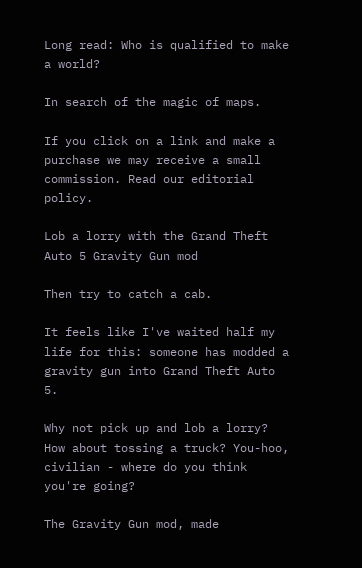Long read: Who is qualified to make a world?

In search of the magic of maps.

If you click on a link and make a purchase we may receive a small commission. Read our editorial policy.

Lob a lorry with the Grand Theft Auto 5 Gravity Gun mod

Then try to catch a cab.

It feels like I've waited half my life for this: someone has modded a gravity gun into Grand Theft Auto 5.

Why not pick up and lob a lorry? How about tossing a truck? You-hoo, civilian - where do you think you're going?

The Gravity Gun mod, made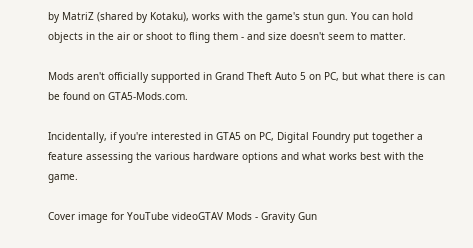by MatriZ (shared by Kotaku), works with the game's stun gun. You can hold objects in the air or shoot to fling them - and size doesn't seem to matter.

Mods aren't officially supported in Grand Theft Auto 5 on PC, but what there is can be found on GTA5-Mods.com.

Incidentally, if you're interested in GTA5 on PC, Digital Foundry put together a feature assessing the various hardware options and what works best with the game.

Cover image for YouTube videoGTAV Mods - Gravity Gun